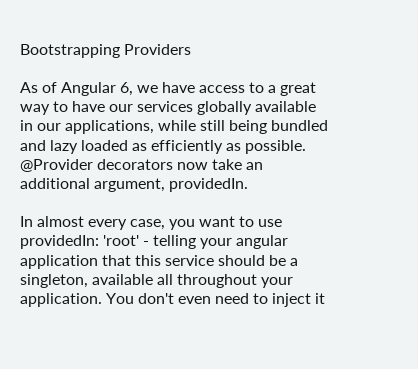Bootstrapping Providers

As of Angular 6, we have access to a great way to have our services globally available in our applications, while still being bundled and lazy loaded as efficiently as possible. @Provider decorators now take an additional argument, providedIn.

In almost every case, you want to use providedIn: 'root' - telling your angular application that this service should be a singleton, available all throughout your application. You don't even need to inject it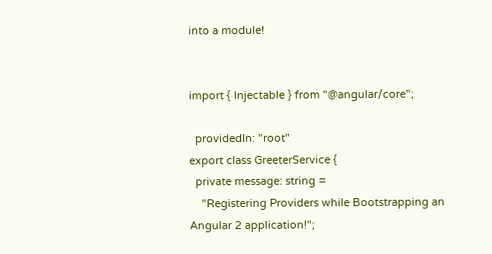into a module!


import { Injectable } from "@angular/core";

  providedIn: "root"
export class GreeterService {
  private message: string =
    "Registering Providers while Bootstrapping an Angular 2 application!";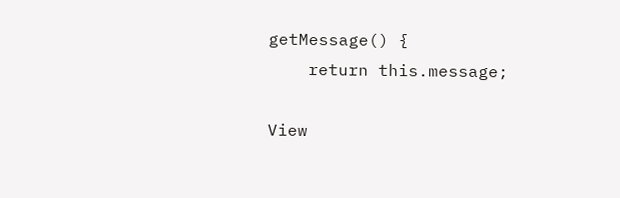getMessage() {
    return this.message;

View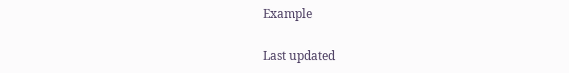Example

Last updated